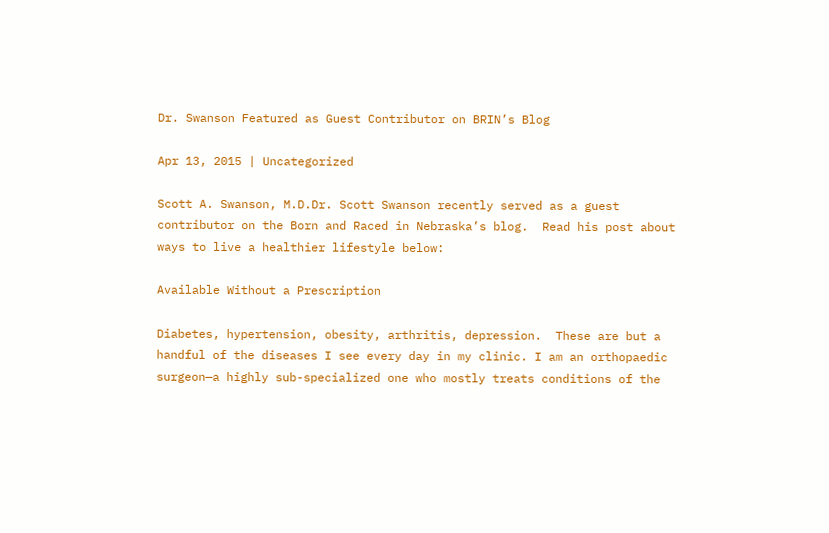Dr. Swanson Featured as Guest Contributor on BRIN’s Blog

Apr 13, 2015 | Uncategorized

Scott A. Swanson, M.D.Dr. Scott Swanson recently served as a guest contributor on the Born and Raced in Nebraska’s blog.  Read his post about ways to live a healthier lifestyle below:

Available Without a Prescription

Diabetes, hypertension, obesity, arthritis, depression.  These are but a handful of the diseases I see every day in my clinic. I am an orthopaedic surgeon—a highly sub-specialized one who mostly treats conditions of the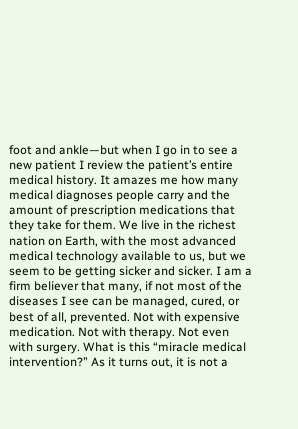foot and ankle—but when I go in to see a new patient I review the patient’s entire medical history. It amazes me how many medical diagnoses people carry and the amount of prescription medications that they take for them. We live in the richest nation on Earth, with the most advanced medical technology available to us, but we seem to be getting sicker and sicker. I am a firm believer that many, if not most of the diseases I see can be managed, cured, or best of all, prevented. Not with expensive medication. Not with therapy. Not even with surgery. What is this “miracle medical intervention?” As it turns out, it is not a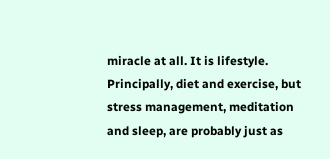miracle at all. It is lifestyle. Principally, diet and exercise, but stress management, meditation and sleep, are probably just as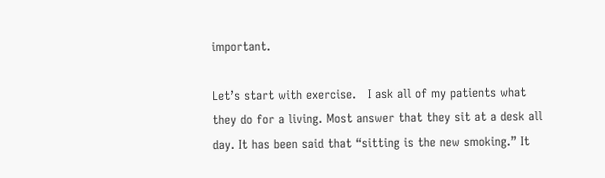important.

Let’s start with exercise.   I ask all of my patients what they do for a living. Most answer that they sit at a desk all day. It has been said that “sitting is the new smoking.” It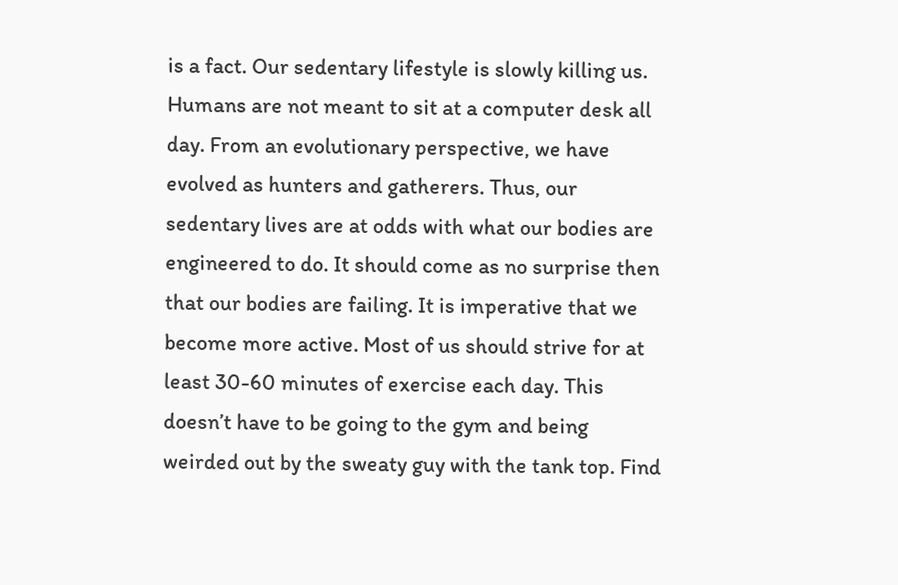is a fact. Our sedentary lifestyle is slowly killing us. Humans are not meant to sit at a computer desk all day. From an evolutionary perspective, we have evolved as hunters and gatherers. Thus, our sedentary lives are at odds with what our bodies are engineered to do. It should come as no surprise then that our bodies are failing. It is imperative that we become more active. Most of us should strive for at least 30-60 minutes of exercise each day. This doesn’t have to be going to the gym and being weirded out by the sweaty guy with the tank top. Find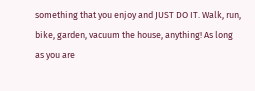something that you enjoy and JUST DO IT. Walk, run, bike, garden, vacuum the house, anything! As long as you are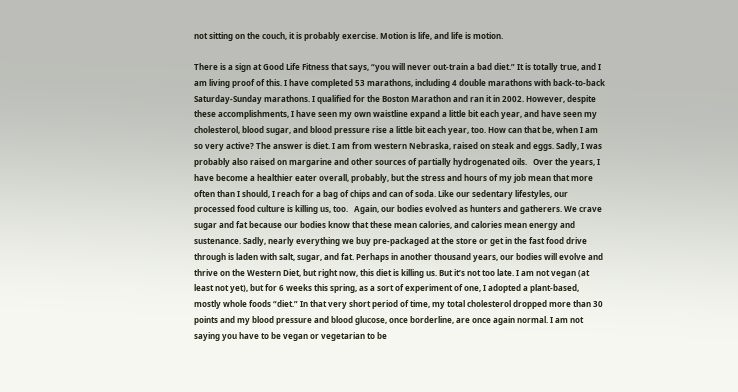not sitting on the couch, it is probably exercise. Motion is life, and life is motion.

There is a sign at Good Life Fitness that says, “you will never out-train a bad diet.” It is totally true, and I am living proof of this. I have completed 53 marathons, including 4 double marathons with back-to-back Saturday-Sunday marathons. I qualified for the Boston Marathon and ran it in 2002. However, despite these accomplishments, I have seen my own waistline expand a little bit each year, and have seen my cholesterol, blood sugar, and blood pressure rise a little bit each year, too. How can that be, when I am so very active? The answer is diet. I am from western Nebraska, raised on steak and eggs. Sadly, I was probably also raised on margarine and other sources of partially hydrogenated oils.   Over the years, I have become a healthier eater overall, probably, but the stress and hours of my job mean that more often than I should, I reach for a bag of chips and can of soda. Like our sedentary lifestyles, our processed food culture is killing us, too.   Again, our bodies evolved as hunters and gatherers. We crave sugar and fat because our bodies know that these mean calories, and calories mean energy and sustenance. Sadly, nearly everything we buy pre-packaged at the store or get in the fast food drive through is laden with salt, sugar, and fat. Perhaps in another thousand years, our bodies will evolve and thrive on the Western Diet, but right now, this diet is killing us. But it’s not too late. I am not vegan (at least not yet), but for 6 weeks this spring, as a sort of experiment of one, I adopted a plant-based, mostly whole foods “diet.” In that very short period of time, my total cholesterol dropped more than 30 points and my blood pressure and blood glucose, once borderline, are once again normal. I am not saying you have to be vegan or vegetarian to be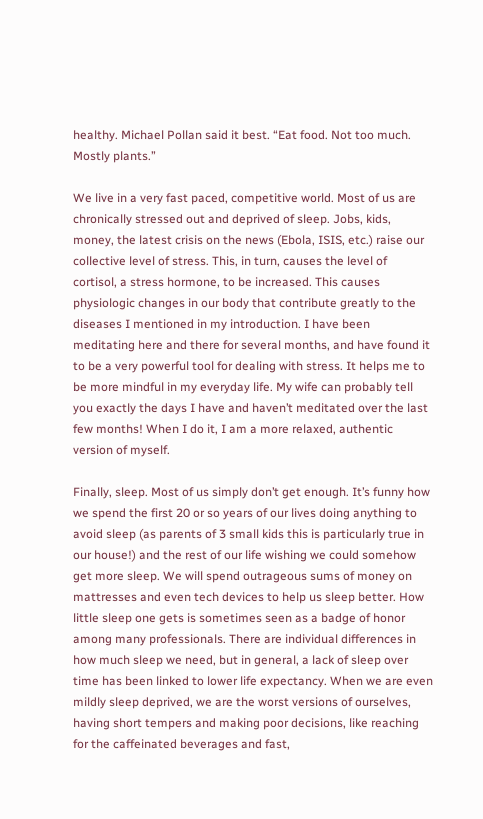healthy. Michael Pollan said it best. “Eat food. Not too much. Mostly plants.”

We live in a very fast paced, competitive world. Most of us are chronically stressed out and deprived of sleep. Jobs, kids, money, the latest crisis on the news (Ebola, ISIS, etc.) raise our collective level of stress. This, in turn, causes the level of cortisol, a stress hormone, to be increased. This causes physiologic changes in our body that contribute greatly to the diseases I mentioned in my introduction. I have been meditating here and there for several months, and have found it to be a very powerful tool for dealing with stress. It helps me to be more mindful in my everyday life. My wife can probably tell you exactly the days I have and haven’t meditated over the last few months! When I do it, I am a more relaxed, authentic version of myself.

Finally, sleep. Most of us simply don’t get enough. It’s funny how we spend the first 20 or so years of our lives doing anything to avoid sleep (as parents of 3 small kids this is particularly true in our house!) and the rest of our life wishing we could somehow get more sleep. We will spend outrageous sums of money on mattresses and even tech devices to help us sleep better. How little sleep one gets is sometimes seen as a badge of honor among many professionals. There are individual differences in how much sleep we need, but in general, a lack of sleep over time has been linked to lower life expectancy. When we are even mildly sleep deprived, we are the worst versions of ourselves, having short tempers and making poor decisions, like reaching for the caffeinated beverages and fast,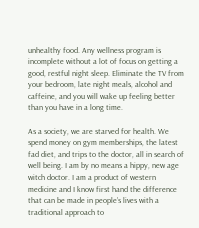unhealthy food. Any wellness program is incomplete without a lot of focus on getting a good, restful night sleep. Eliminate the TV from your bedroom, late night meals, alcohol and caffeine, and you will wake up feeling better than you have in a long time.

As a society, we are starved for health. We spend money on gym memberships, the latest fad diet, and trips to the doctor, all in search of well being. I am by no means a hippy, new age witch doctor. I am a product of western medicine and I know first hand the difference that can be made in people’s lives with a traditional approach to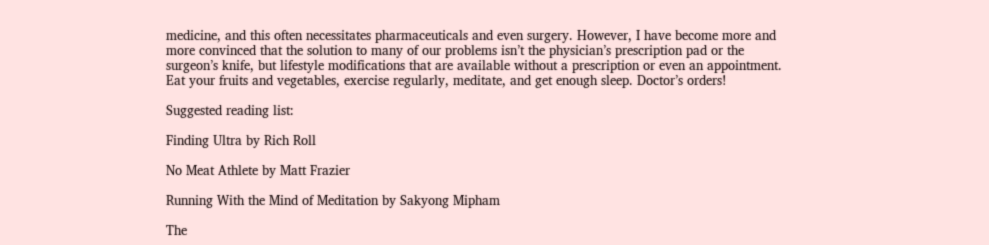medicine, and this often necessitates pharmaceuticals and even surgery. However, I have become more and more convinced that the solution to many of our problems isn’t the physician’s prescription pad or the surgeon’s knife, but lifestyle modifications that are available without a prescription or even an appointment. Eat your fruits and vegetables, exercise regularly, meditate, and get enough sleep. Doctor’s orders!

Suggested reading list:

Finding Ultra by Rich Roll

No Meat Athlete by Matt Frazier

Running With the Mind of Meditation by Sakyong Mipham

The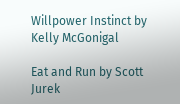Willpower Instinct by Kelly McGonigal

Eat and Run by Scott Jurek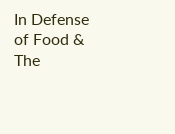In Defense of Food & The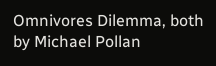Omnivores Dilemma, both by Michael Pollan